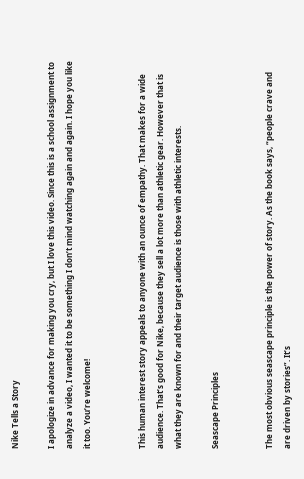Nike Tells a Story

I apologize in advance for making you cry, but I love this video. Since this is a school assignment to analyze a video, I wanted it to be something I don’t mind watching again and again. I hope you like it too. You’re welcome!


This human interest story appeals to anyone with an ounce of empathy. That makes for a wide audience. That’s good for Nike, because they sell a lot more than athletic gear. However that is what they are known for and their target audience is those with athletic interests.

Seascape Principles


The most obvious seascape principle is the power of story. As the book says, “people crave and are driven by stories”. It’s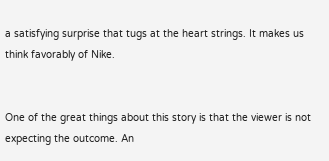a satisfying surprise that tugs at the heart strings. It makes us think favorably of Nike.


One of the great things about this story is that the viewer is not expecting the outcome. An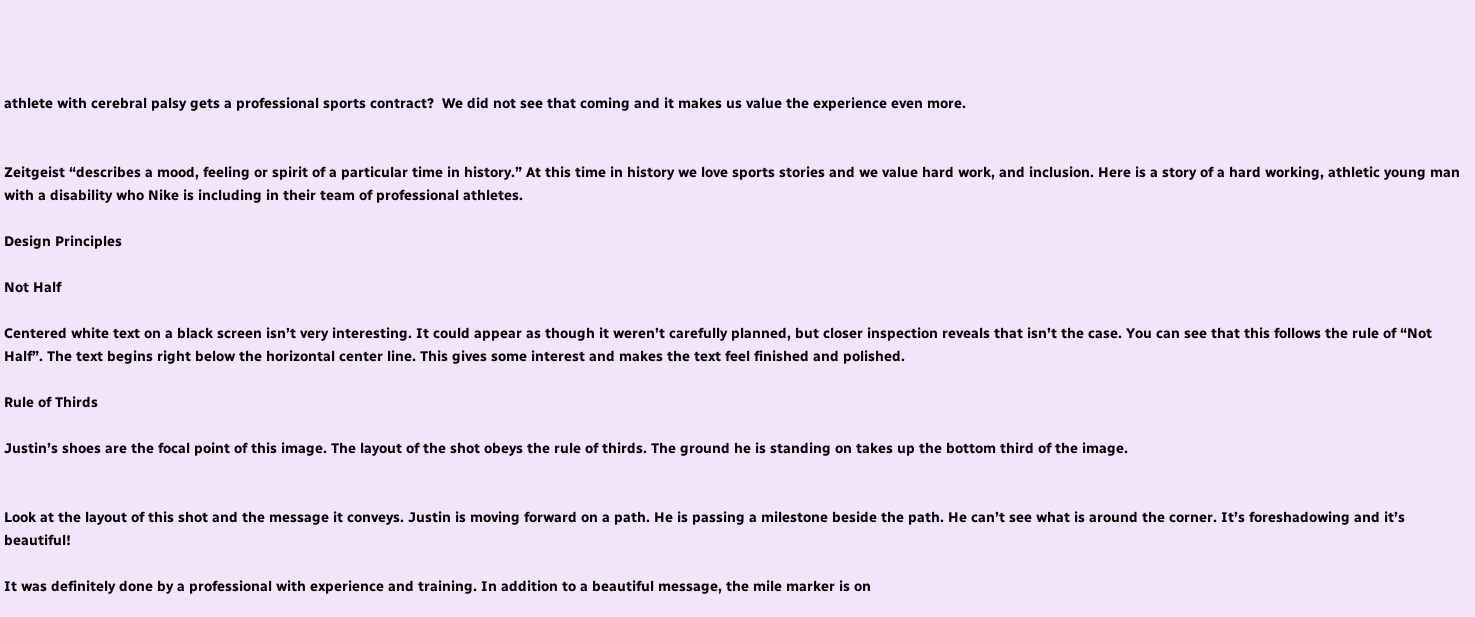athlete with cerebral palsy gets a professional sports contract?  We did not see that coming and it makes us value the experience even more.


Zeitgeist “describes a mood, feeling or spirit of a particular time in history.” At this time in history we love sports stories and we value hard work, and inclusion. Here is a story of a hard working, athletic young man with a disability who Nike is including in their team of professional athletes.

Design Principles

Not Half

Centered white text on a black screen isn’t very interesting. It could appear as though it weren’t carefully planned, but closer inspection reveals that isn’t the case. You can see that this follows the rule of “Not Half”. The text begins right below the horizontal center line. This gives some interest and makes the text feel finished and polished.

Rule of Thirds

Justin’s shoes are the focal point of this image. The layout of the shot obeys the rule of thirds. The ground he is standing on takes up the bottom third of the image.


Look at the layout of this shot and the message it conveys. Justin is moving forward on a path. He is passing a milestone beside the path. He can’t see what is around the corner. It’s foreshadowing and it’s beautiful!

It was definitely done by a professional with experience and training. In addition to a beautiful message, the mile marker is on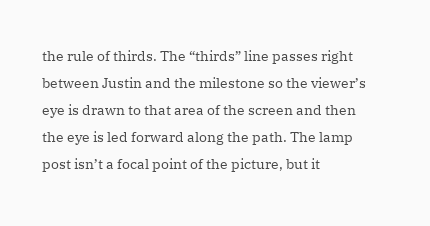the rule of thirds. The “thirds” line passes right between Justin and the milestone so the viewer’s eye is drawn to that area of the screen and then the eye is led forward along the path. The lamp post isn’t a focal point of the picture, but it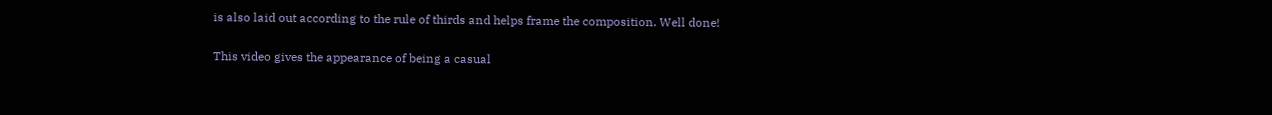is also laid out according to the rule of thirds and helps frame the composition. Well done!


This video gives the appearance of being a casual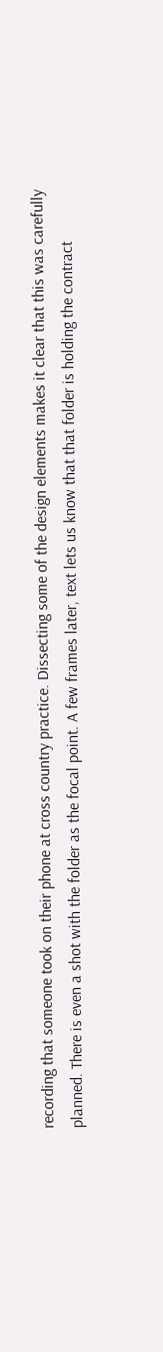recording that someone took on their phone at cross country practice. Dissecting some of the design elements makes it clear that this was carefully planned. There is even a shot with the folder as the focal point. A few frames later, text lets us know that that folder is holding the contract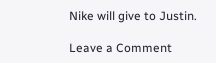Nike will give to Justin.

Leave a Comment